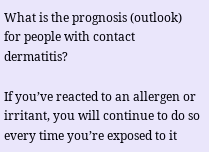What is the prognosis (outlook) for people with contact dermatitis?

If you’ve reacted to an allergen or irritant, you will continue to do so every time you’re exposed to it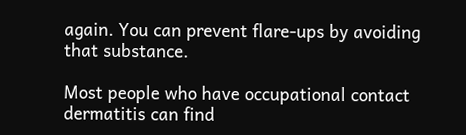again. You can prevent flare-ups by avoiding that substance.

Most people who have occupational contact dermatitis can find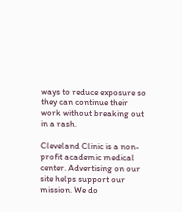ways to reduce exposure so they can continue their work without breaking out in a rash.

Cleveland Clinic is a non-profit academic medical center. Advertising on our site helps support our mission. We do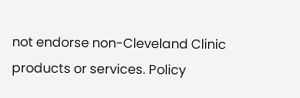not endorse non-Cleveland Clinic products or services. Policy